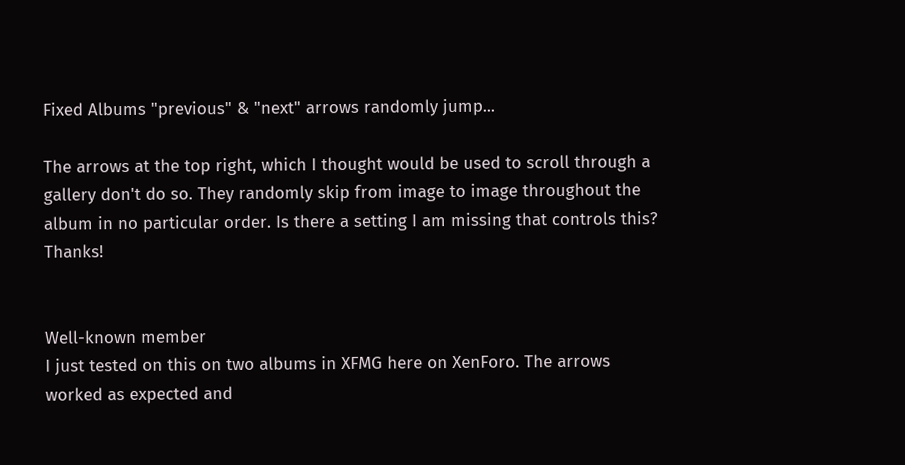Fixed Albums "previous" & "next" arrows randomly jump...

The arrows at the top right, which I thought would be used to scroll through a gallery don't do so. They randomly skip from image to image throughout the album in no particular order. Is there a setting I am missing that controls this? Thanks!


Well-known member
I just tested on this on two albums in XFMG here on XenForo. The arrows worked as expected and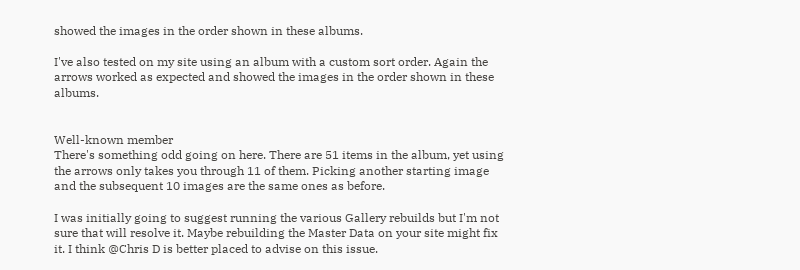showed the images in the order shown in these albums.

I've also tested on my site using an album with a custom sort order. Again the arrows worked as expected and showed the images in the order shown in these albums.


Well-known member
There's something odd going on here. There are 51 items in the album, yet using the arrows only takes you through 11 of them. Picking another starting image and the subsequent 10 images are the same ones as before.

I was initially going to suggest running the various Gallery rebuilds but I'm not sure that will resolve it. Maybe rebuilding the Master Data on your site might fix it. I think @Chris D is better placed to advise on this issue.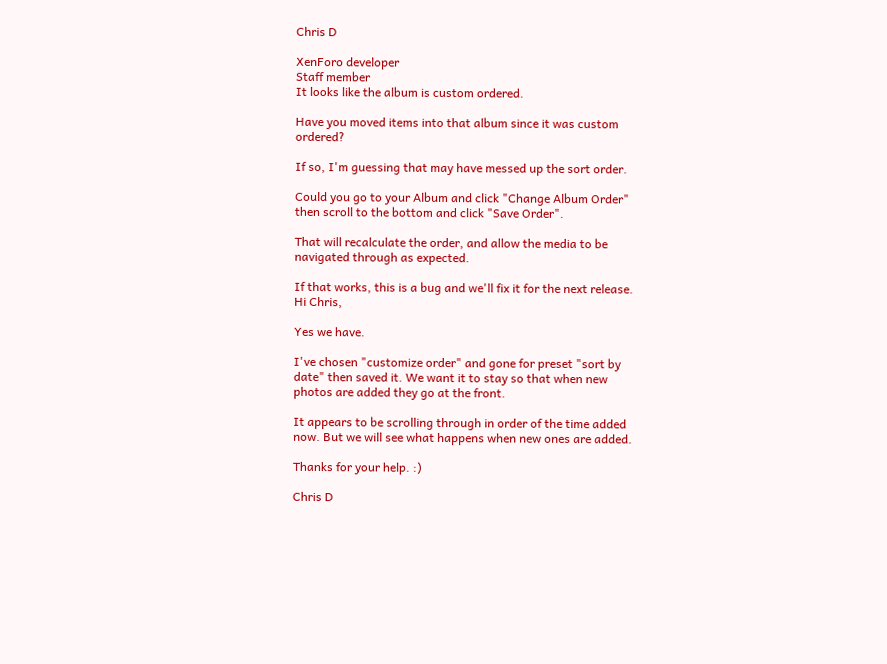Chris D

XenForo developer
Staff member
It looks like the album is custom ordered.

Have you moved items into that album since it was custom ordered?

If so, I'm guessing that may have messed up the sort order.

Could you go to your Album and click "Change Album Order" then scroll to the bottom and click "Save Order".

That will recalculate the order, and allow the media to be navigated through as expected.

If that works, this is a bug and we'll fix it for the next release.
Hi Chris,

Yes we have.

I've chosen "customize order" and gone for preset "sort by date" then saved it. We want it to stay so that when new photos are added they go at the front.

It appears to be scrolling through in order of the time added now. But we will see what happens when new ones are added.

Thanks for your help. :)

Chris D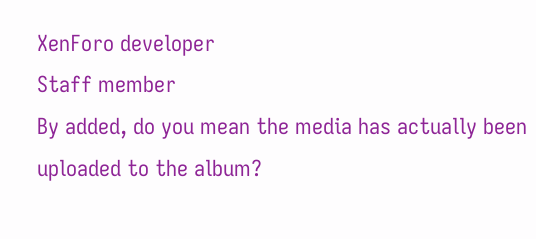XenForo developer
Staff member
By added, do you mean the media has actually been uploaded to the album?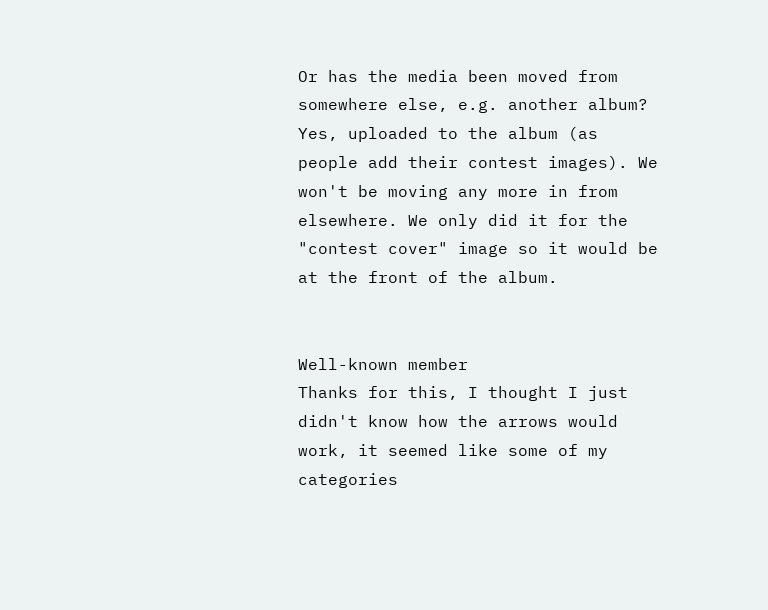Or has the media been moved from somewhere else, e.g. another album?
Yes, uploaded to the album (as people add their contest images). We won't be moving any more in from elsewhere. We only did it for the "contest cover" image so it would be at the front of the album.


Well-known member
Thanks for this, I thought I just didn't know how the arrows would work, it seemed like some of my categories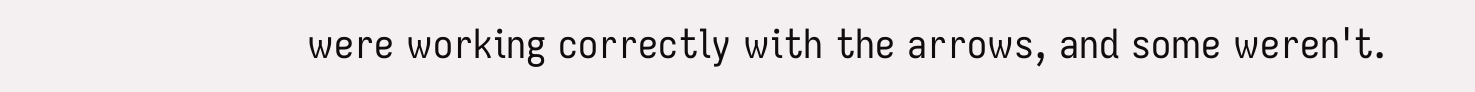were working correctly with the arrows, and some weren't.